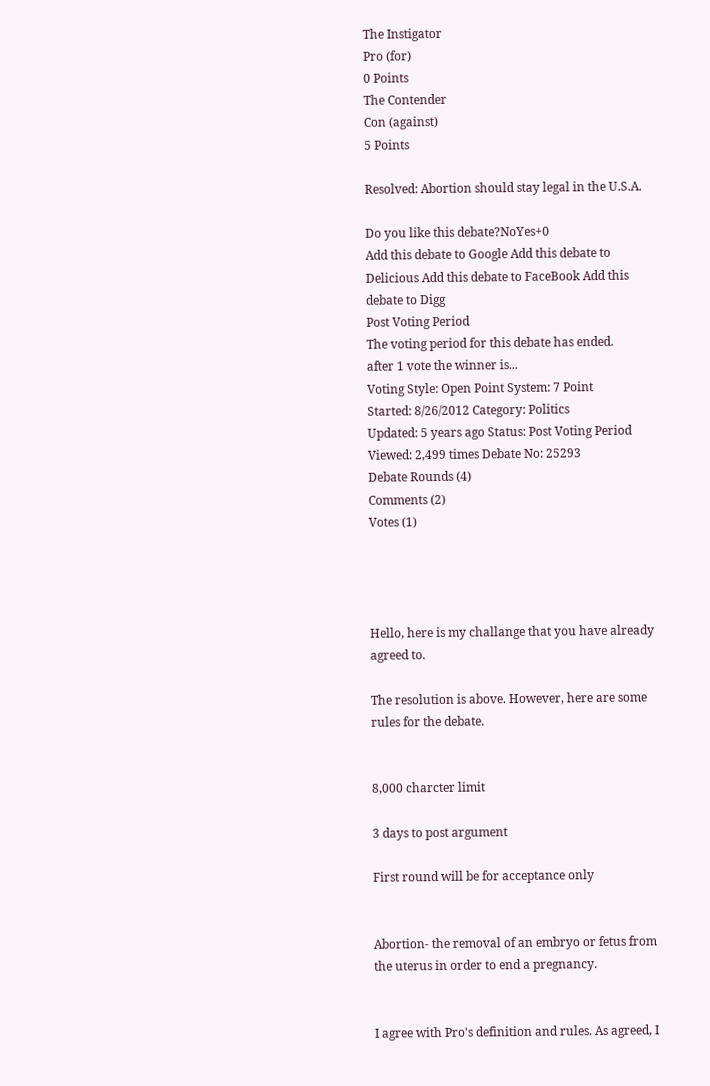The Instigator
Pro (for)
0 Points
The Contender
Con (against)
5 Points

Resolved: Abortion should stay legal in the U.S.A.

Do you like this debate?NoYes+0
Add this debate to Google Add this debate to Delicious Add this debate to FaceBook Add this debate to Digg
Post Voting Period
The voting period for this debate has ended.
after 1 vote the winner is...
Voting Style: Open Point System: 7 Point
Started: 8/26/2012 Category: Politics
Updated: 5 years ago Status: Post Voting Period
Viewed: 2,499 times Debate No: 25293
Debate Rounds (4)
Comments (2)
Votes (1)




Hello, here is my challange that you have already agreed to.

The resolution is above. However, here are some rules for the debate.


8,000 charcter limit

3 days to post argument

First round will be for acceptance only


Abortion- the removal of an embryo or fetus from the uterus in order to end a pregnancy.


I agree with Pro's definition and rules. As agreed, I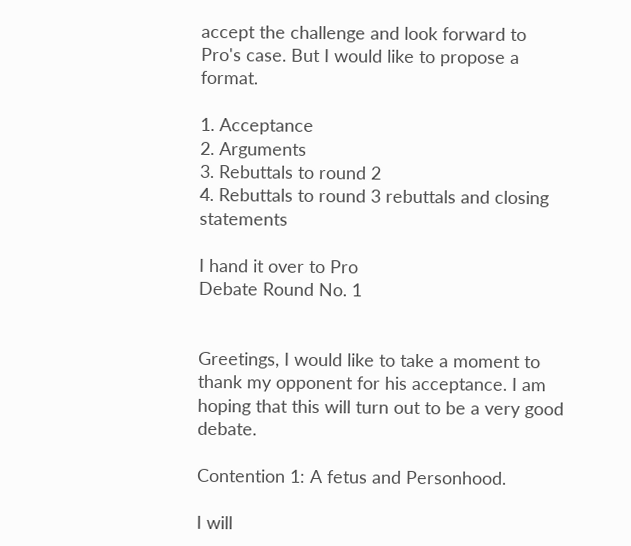accept the challenge and look forward to Pro's case. But I would like to propose a format.

1. Acceptance
2. Arguments
3. Rebuttals to round 2
4. Rebuttals to round 3 rebuttals and closing statements

I hand it over to Pro
Debate Round No. 1


Greetings, I would like to take a moment to thank my opponent for his acceptance. I am hoping that this will turn out to be a very good debate.

Contention 1: A fetus and Personhood.

I will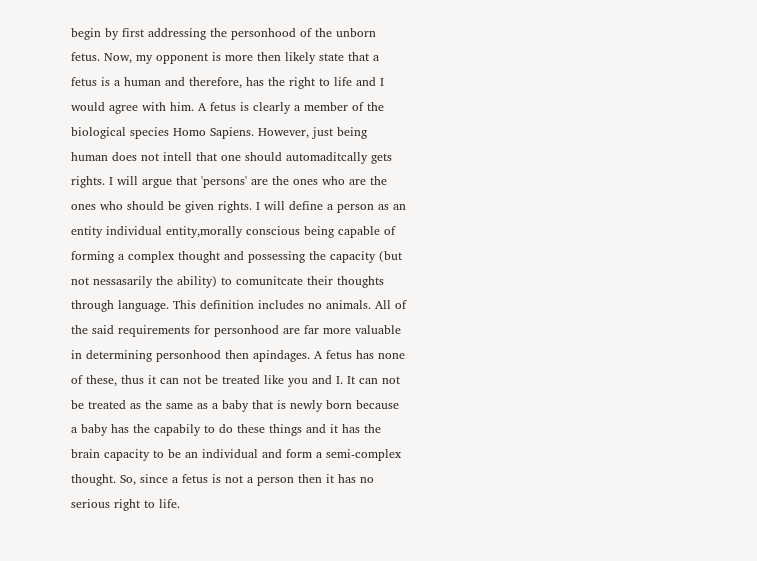begin by first addressing the personhood of the unborn fetus. Now, my opponent is more then likely state that a fetus is a human and therefore, has the right to life and I would agree with him. A fetus is clearly a member of the biological species Homo Sapiens. However, just being human does not intell that one should automaditcally gets rights. I will argue that 'persons' are the ones who are the ones who should be given rights. I will define a person as an entity individual entity,morally conscious being capable of forming a complex thought and possessing the capacity (but not nessasarily the ability) to comunitcate their thoughts through language. This definition includes no animals. All of the said requirements for personhood are far more valuable in determining personhood then apindages. A fetus has none of these, thus it can not be treated like you and I. It can not be treated as the same as a baby that is newly born because a baby has the capabily to do these things and it has the brain capacity to be an individual and form a semi-complex thought. So, since a fetus is not a person then it has no serious right to life.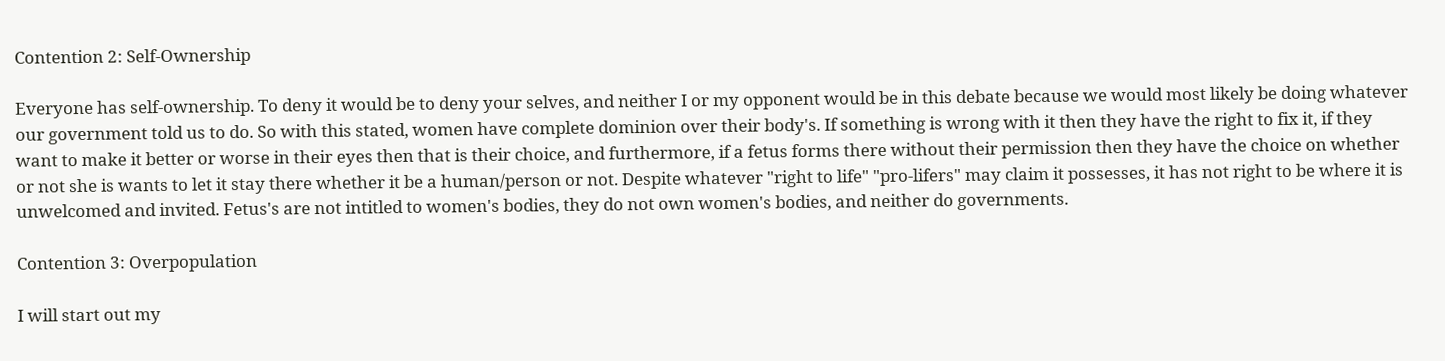Contention 2: Self-Ownership

Everyone has self-ownership. To deny it would be to deny your selves, and neither I or my opponent would be in this debate because we would most likely be doing whatever our government told us to do. So with this stated, women have complete dominion over their body's. If something is wrong with it then they have the right to fix it, if they want to make it better or worse in their eyes then that is their choice, and furthermore, if a fetus forms there without their permission then they have the choice on whether or not she is wants to let it stay there whether it be a human/person or not. Despite whatever "right to life" "pro-lifers" may claim it possesses, it has not right to be where it is unwelcomed and invited. Fetus's are not intitled to women's bodies, they do not own women's bodies, and neither do governments.

Contention 3: Overpopulation

I will start out my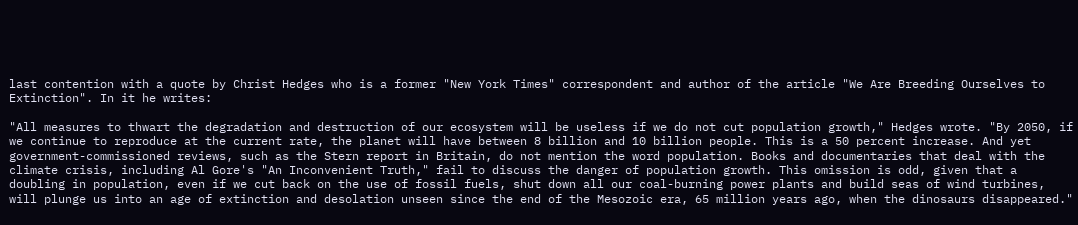last contention with a quote by Christ Hedges who is a former "New York Times" correspondent and author of the article "We Are Breeding Ourselves to Extinction". In it he writes:

"All measures to thwart the degradation and destruction of our ecosystem will be useless if we do not cut population growth," Hedges wrote. "By 2050, if we continue to reproduce at the current rate, the planet will have between 8 billion and 10 billion people. This is a 50 percent increase. And yet government-commissioned reviews, such as the Stern report in Britain, do not mention the word population. Books and documentaries that deal with the climate crisis, including Al Gore's "An Inconvenient Truth," fail to discuss the danger of population growth. This omission is odd, given that a doubling in population, even if we cut back on the use of fossil fuels, shut down all our coal-burning power plants and build seas of wind turbines, will plunge us into an age of extinction and desolation unseen since the end of the Mesozoic era, 65 million years ago, when the dinosaurs disappeared."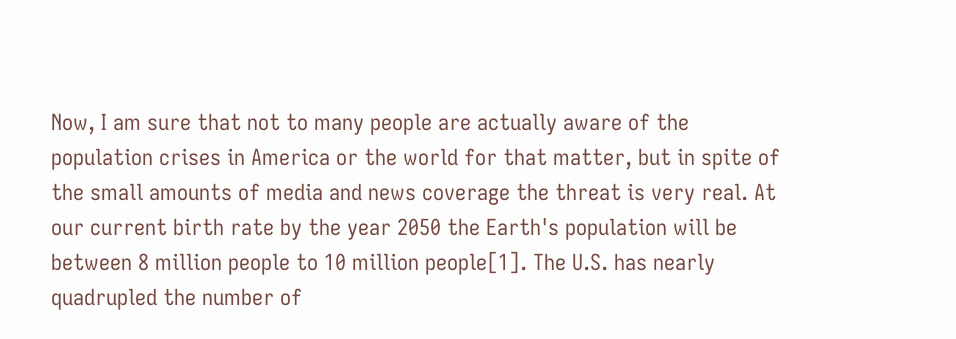Now, I am sure that not to many people are actually aware of the population crises in America or the world for that matter, but in spite of the small amounts of media and news coverage the threat is very real. At our current birth rate by the year 2050 the Earth's population will be between 8 million people to 10 million people[1]. The U.S. has nearly quadrupled the number of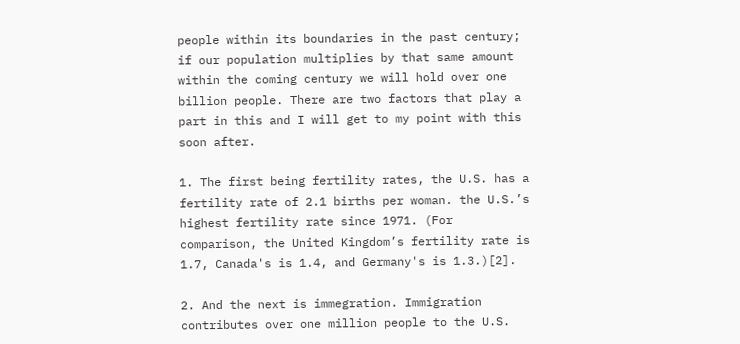people within its boundaries in the past century; if our population multiplies by that same amount within the coming century we will hold over one billion people. There are two factors that play a part in this and I will get to my point with this soon after.

1. The first being fertility rates, the U.S. has a fertility rate of 2.1 births per woman. the U.S.’s highest fertility rate since 1971. (For comparison, the United Kingdom’s fertility rate is 1.7, Canada's is 1.4, and Germany's is 1.3.)[2].

2. And the next is immegration. Immigration contributes over one million people to the U.S.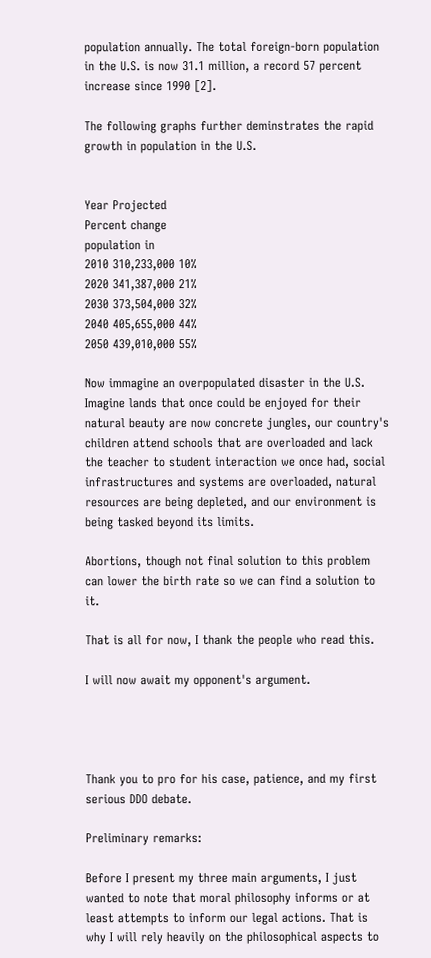population annually. The total foreign-born population in the U.S. is now 31.1 million, a record 57 percent increase since 1990 [2].

The following graphs further deminstrates the rapid growth in population in the U.S.


Year Projected
Percent change
population in
2010 310,233,000 10%
2020 341,387,000 21%
2030 373,504,000 32%
2040 405,655,000 44%
2050 439,010,000 55%

Now immagine an overpopulated disaster in the U.S. Imagine lands that once could be enjoyed for their natural beauty are now concrete jungles, our country's children attend schools that are overloaded and lack the teacher to student interaction we once had, social infrastructures and systems are overloaded, natural resources are being depleted, and our environment is being tasked beyond its limits.

Abortions, though not final solution to this problem can lower the birth rate so we can find a solution to it.

That is all for now, I thank the people who read this.

I will now await my opponent's argument.




Thank you to pro for his case, patience, and my first serious DDO debate.

Preliminary remarks:

Before I present my three main arguments, I just wanted to note that moral philosophy informs or at least attempts to inform our legal actions. That is why I will rely heavily on the philosophical aspects to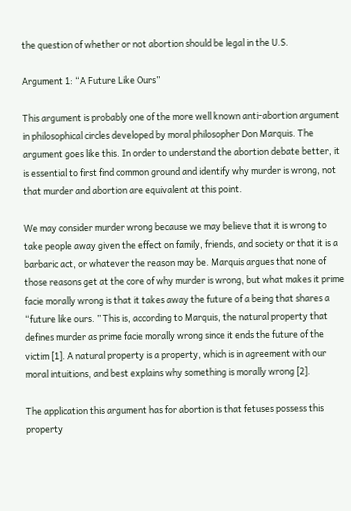the question of whether or not abortion should be legal in the U.S.

Argument 1: “A Future Like Ours”

This argument is probably one of the more well known anti-abortion argument in philosophical circles developed by moral philosopher Don Marquis. The argument goes like this. In order to understand the abortion debate better, it is essential to first find common ground and identify why murder is wrong, not that murder and abortion are equivalent at this point.

We may consider murder wrong because we may believe that it is wrong to take people away given the effect on family, friends, and society or that it is a barbaric act, or whatever the reason may be. Marquis argues that none of those reasons get at the core of why murder is wrong, but what makes it prime facie morally wrong is that it takes away the future of a being that shares a “future like ours. ” This is, according to Marquis, the natural property that defines murder as prime facie morally wrong since it ends the future of the victim [1]. A natural property is a property, which is in agreement with our moral intuitions, and best explains why something is morally wrong [2].

The application this argument has for abortion is that fetuses possess this property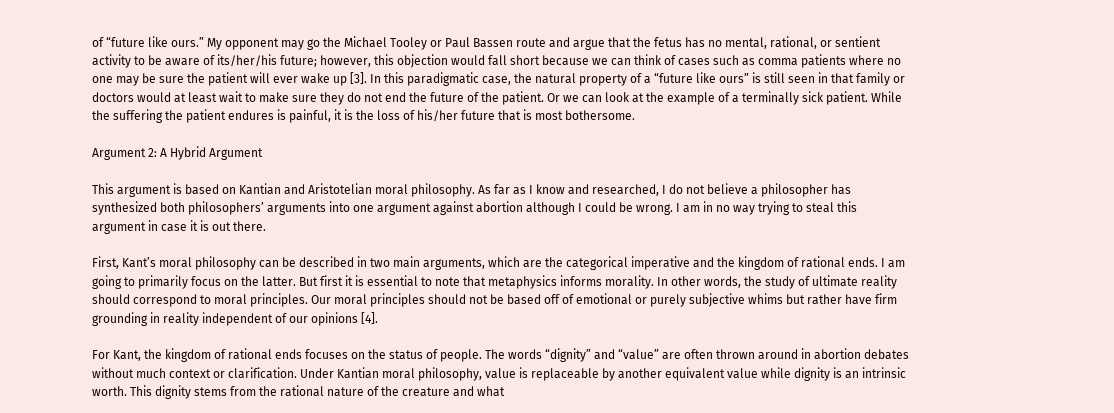of “future like ours.” My opponent may go the Michael Tooley or Paul Bassen route and argue that the fetus has no mental, rational, or sentient activity to be aware of its/her/his future; however, this objection would fall short because we can think of cases such as comma patients where no one may be sure the patient will ever wake up [3]. In this paradigmatic case, the natural property of a “future like ours” is still seen in that family or doctors would at least wait to make sure they do not end the future of the patient. Or we can look at the example of a terminally sick patient. While the suffering the patient endures is painful, it is the loss of his/her future that is most bothersome.

Argument 2: A Hybrid Argument

This argument is based on Kantian and Aristotelian moral philosophy. As far as I know and researched, I do not believe a philosopher has synthesized both philosophers’ arguments into one argument against abortion although I could be wrong. I am in no way trying to steal this argument in case it is out there.

First, Kant’s moral philosophy can be described in two main arguments, which are the categorical imperative and the kingdom of rational ends. I am going to primarily focus on the latter. But first it is essential to note that metaphysics informs morality. In other words, the study of ultimate reality should correspond to moral principles. Our moral principles should not be based off of emotional or purely subjective whims but rather have firm grounding in reality independent of our opinions [4].

For Kant, the kingdom of rational ends focuses on the status of people. The words “dignity” and “value” are often thrown around in abortion debates without much context or clarification. Under Kantian moral philosophy, value is replaceable by another equivalent value while dignity is an intrinsic worth. This dignity stems from the rational nature of the creature and what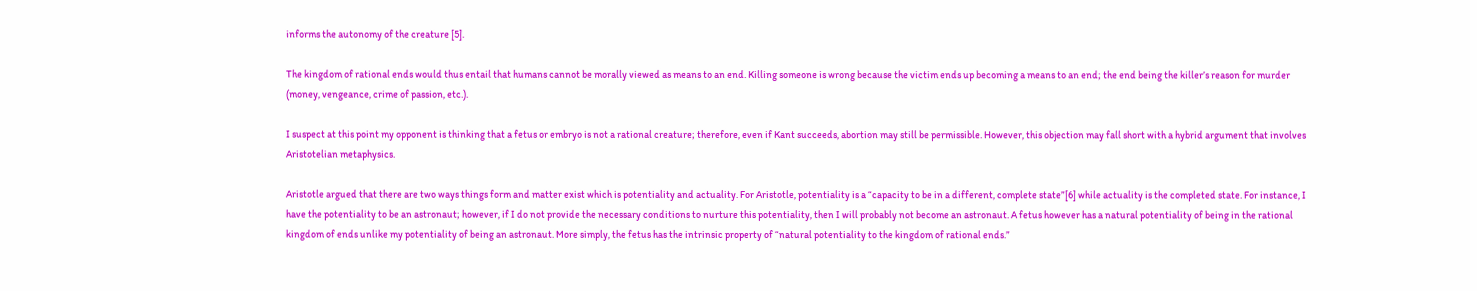informs the autonomy of the creature [5].

The kingdom of rational ends would thus entail that humans cannot be morally viewed as means to an end. Killing someone is wrong because the victim ends up becoming a means to an end; the end being the killer’s reason for murder (money, vengeance, crime of passion, etc.).

I suspect at this point my opponent is thinking that a fetus or embryo is not a rational creature; therefore, even if Kant succeeds, abortion may still be permissible. However, this objection may fall short with a hybrid argument that involves Aristotelian metaphysics.

Aristotle argued that there are two ways things form and matter exist which is potentiality and actuality. For Aristotle, potentiality is a “capacity to be in a different, complete state”[6] while actuality is the completed state. For instance, I have the potentiality to be an astronaut; however, if I do not provide the necessary conditions to nurture this potentiality, then I will probably not become an astronaut. A fetus however has a natural potentiality of being in the rational kingdom of ends unlike my potentiality of being an astronaut. More simply, the fetus has the intrinsic property of “natural potentiality to the kingdom of rational ends.”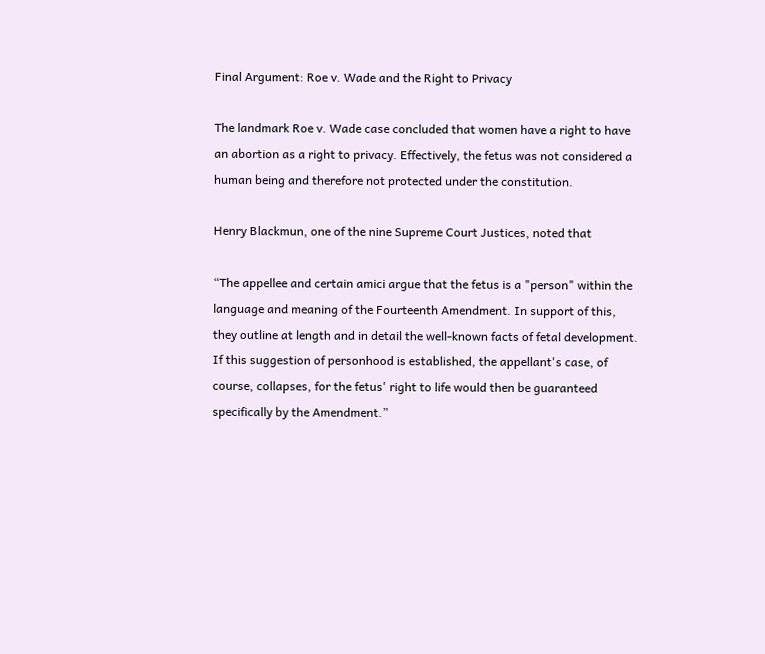Final Argument: Roe v. Wade and the Right to Privacy

The landmark Roe v. Wade case concluded that women have a right to have an abortion as a right to privacy. Effectively, the fetus was not considered a human being and therefore not protected under the constitution.

Henry Blackmun, one of the nine Supreme Court Justices, noted that

“The appellee and certain amici argue that the fetus is a "person" within the language and meaning of the Fourteenth Amendment. In support of this, they outline at length and in detail the well-known facts of fetal development. If this suggestion of personhood is established, the appellant's case, of course, collapses, for the fetus' right to life would then be guaranteed specifically by the Amendment.”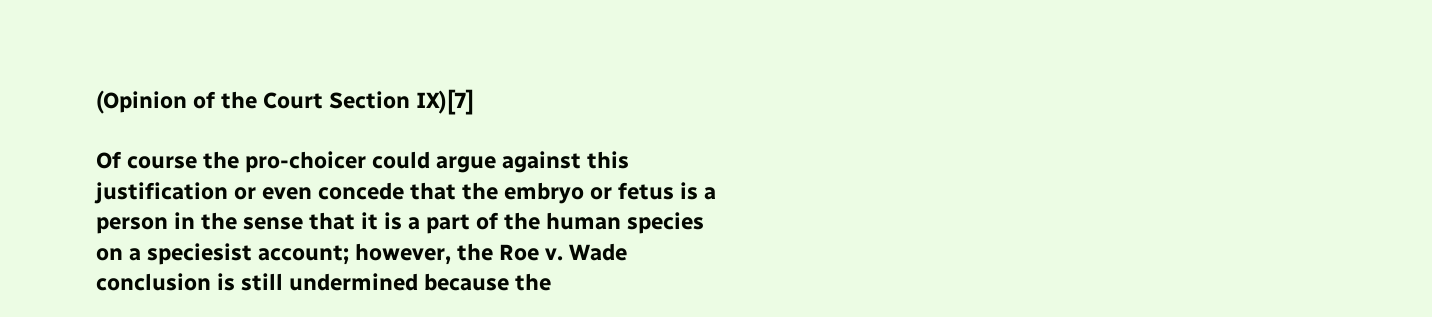(Opinion of the Court Section IX)[7]

Of course the pro-choicer could argue against this justification or even concede that the embryo or fetus is a person in the sense that it is a part of the human species on a speciesist account; however, the Roe v. Wade conclusion is still undermined because the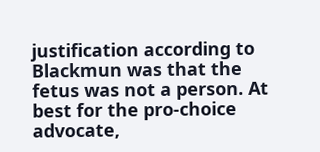justification according to Blackmun was that the fetus was not a person. At best for the pro-choice advocate,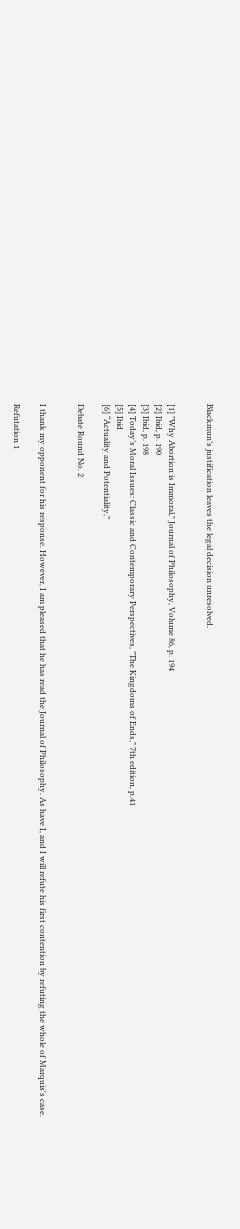Blackmun’s justification leaves the legal decision unresolved.


[1] "Why Abortion is Immoral," Journal of Philosophy, Volume 86, p. 194
[2] Ibid, p. 190
[3] Ibid, p. 198
[4] Today’s Moral Issues: Classic and Contemporary Perspectives, "The Kingdoms of Ends," 7th edition, p.41
[5] Ibid
[6] “Actuality and Potentiality,”

Debate Round No. 2


I thank my opponent for his response. However, I am pleased that he has read the Journal of Philosophy. As have I, and I will refute his first contention by refuting the whole of Marquis's case.

Refutation 1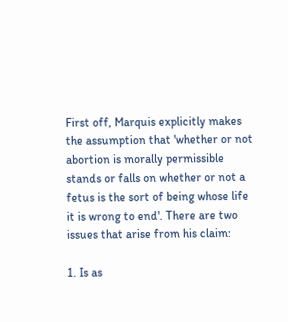First off, Marquis explicitly makes the assumption that 'whether or not abortion is morally permissible stands or falls on whether or not a fetus is the sort of being whose life it is wrong to end'. There are two issues that arise from his claim:

1. Is as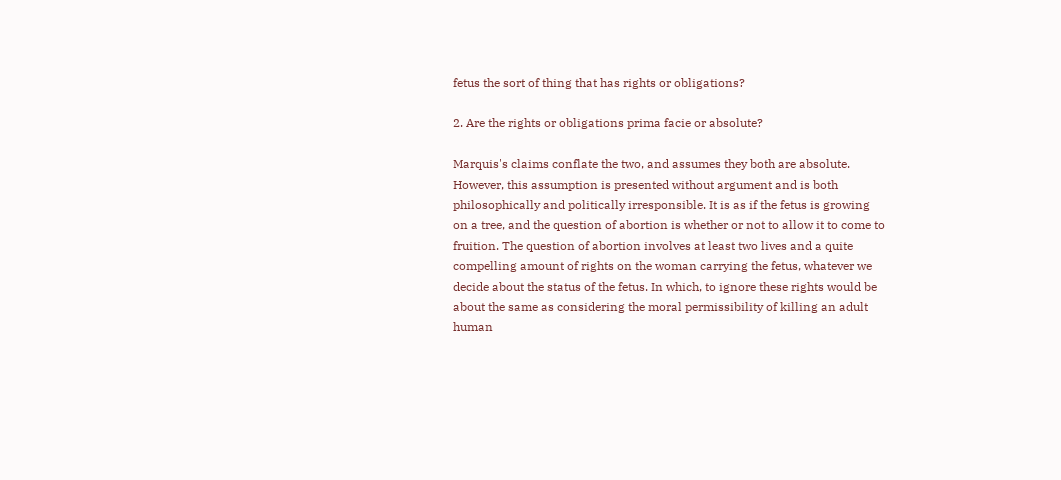fetus the sort of thing that has rights or obligations?

2. Are the rights or obligations prima facie or absolute?

Marquis's claims conflate the two, and assumes they both are absolute. However, this assumption is presented without argument and is both philosophically and politically irresponsible. It is as if the fetus is growing on a tree, and the question of abortion is whether or not to allow it to come to fruition. The question of abortion involves at least two lives and a quite compelling amount of rights on the woman carrying the fetus, whatever we decide about the status of the fetus. In which, to ignore these rights would be about the same as considering the moral permissibility of killing an adult human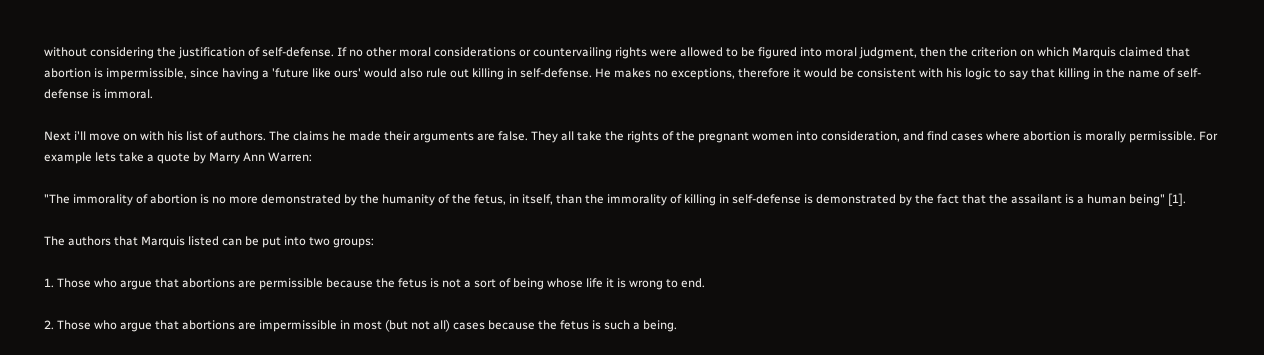without considering the justification of self-defense. If no other moral considerations or countervailing rights were allowed to be figured into moral judgment, then the criterion on which Marquis claimed that abortion is impermissible, since having a 'future like ours' would also rule out killing in self-defense. He makes no exceptions, therefore it would be consistent with his logic to say that killing in the name of self-defense is immoral.

Next i'll move on with his list of authors. The claims he made their arguments are false. They all take the rights of the pregnant women into consideration, and find cases where abortion is morally permissible. For example lets take a quote by Marry Ann Warren:

"The immorality of abortion is no more demonstrated by the humanity of the fetus, in itself, than the immorality of killing in self-defense is demonstrated by the fact that the assailant is a human being" [1].

The authors that Marquis listed can be put into two groups:

1. Those who argue that abortions are permissible because the fetus is not a sort of being whose life it is wrong to end.

2. Those who argue that abortions are impermissible in most (but not all) cases because the fetus is such a being.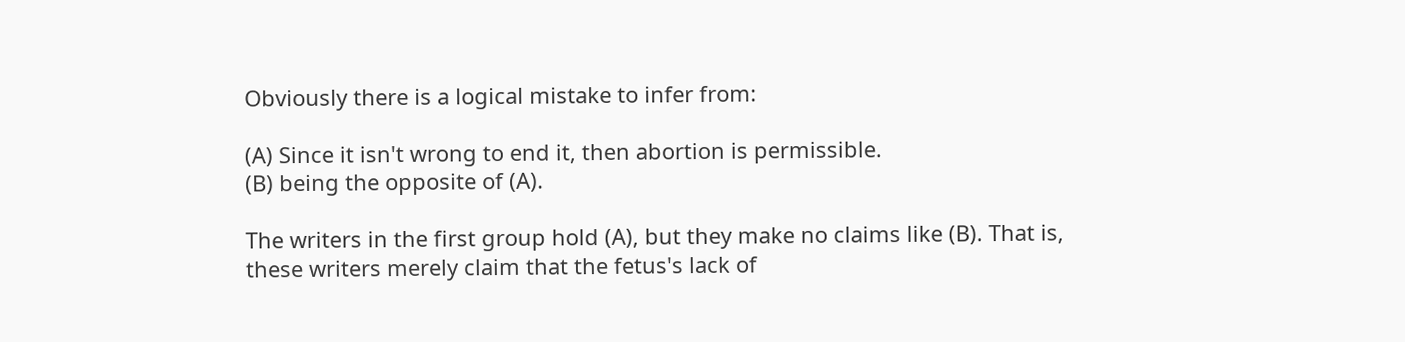Obviously there is a logical mistake to infer from:

(A) Since it isn't wrong to end it, then abortion is permissible.
(B) being the opposite of (A).

The writers in the first group hold (A), but they make no claims like (B). That is, these writers merely claim that the fetus's lack of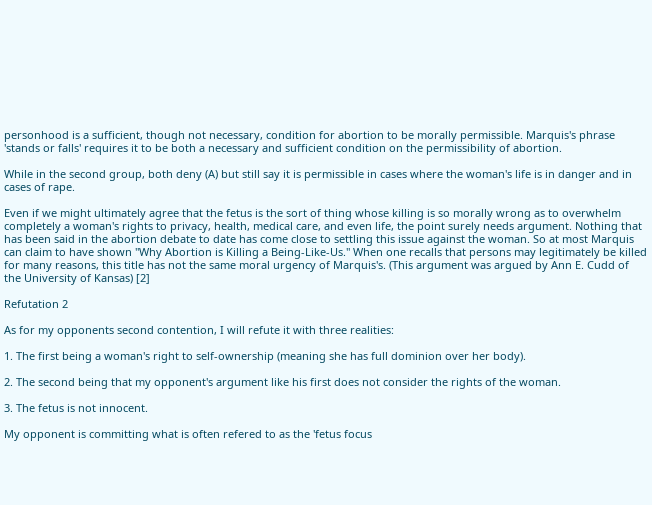personhood is a sufficient, though not necessary, condition for abortion to be morally permissible. Marquis's phrase 'stands or falls' requires it to be both a necessary and sufficient condition on the permissibility of abortion.

While in the second group, both deny (A) but still say it is permissible in cases where the woman's life is in danger and in cases of rape.

Even if we might ultimately agree that the fetus is the sort of thing whose killing is so morally wrong as to overwhelm completely a woman's rights to privacy, health, medical care, and even life, the point surely needs argument. Nothing that has been said in the abortion debate to date has come close to settling this issue against the woman. So at most Marquis can claim to have shown "Why Abortion is Killing a Being-Like-Us." When one recalls that persons may legitimately be killed for many reasons, this title has not the same moral urgency of Marquis's. (This argument was argued by Ann E. Cudd of the University of Kansas) [2]

Refutation 2

As for my opponents second contention, I will refute it with three realities:

1. The first being a woman's right to self-ownership (meaning she has full dominion over her body).

2. The second being that my opponent's argument like his first does not consider the rights of the woman.

3. The fetus is not innocent.

My opponent is committing what is often refered to as the 'fetus focus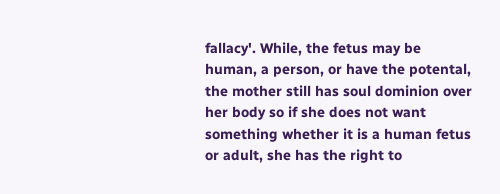fallacy'. While, the fetus may be human, a person, or have the potental, the mother still has soul dominion over her body so if she does not want something whether it is a human fetus or adult, she has the right to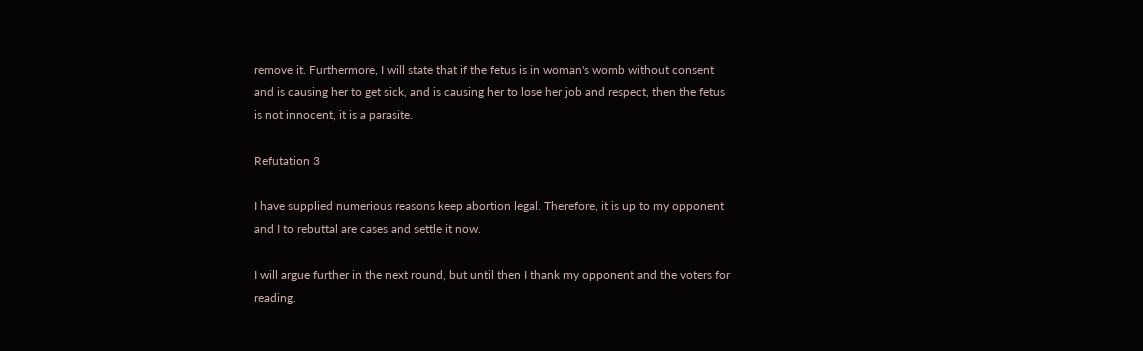remove it. Furthermore, I will state that if the fetus is in woman's womb without consent and is causing her to get sick, and is causing her to lose her job and respect, then the fetus is not innocent, it is a parasite.

Refutation 3

I have supplied numerious reasons keep abortion legal. Therefore, it is up to my opponent and I to rebuttal are cases and settle it now.

I will argue further in the next round, but until then I thank my opponent and the voters for reading.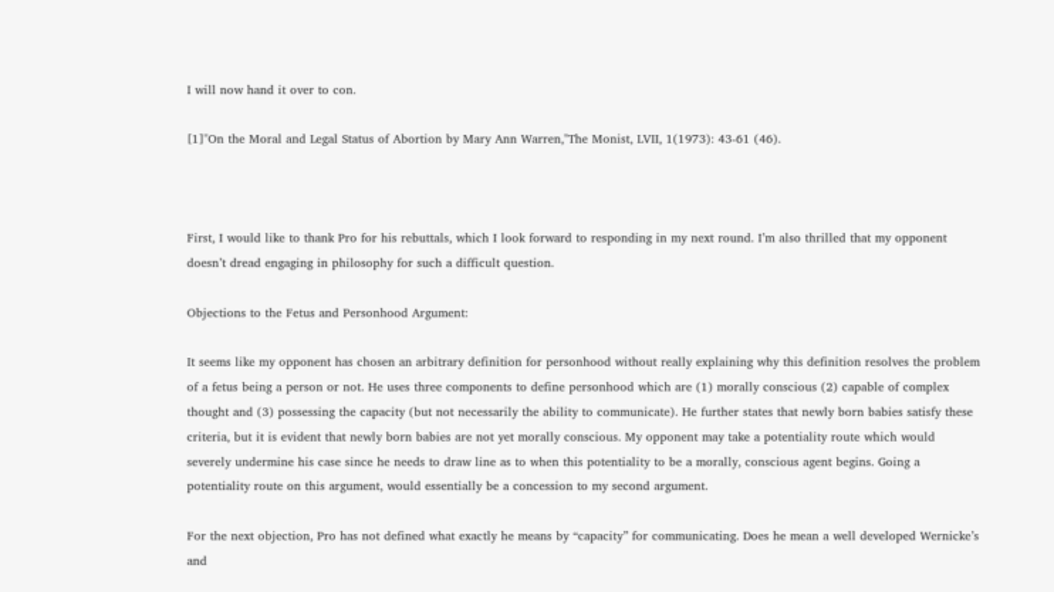I will now hand it over to con.

[1]"On the Moral and Legal Status of Abortion by Mary Ann Warren,"The Monist, LVII, 1(1973): 43-61 (46).



First, I would like to thank Pro for his rebuttals, which I look forward to responding in my next round. I’m also thrilled that my opponent doesn’t dread engaging in philosophy for such a difficult question.

Objections to the Fetus and Personhood Argument:

It seems like my opponent has chosen an arbitrary definition for personhood without really explaining why this definition resolves the problem of a fetus being a person or not. He uses three components to define personhood which are (1) morally conscious (2) capable of complex thought and (3) possessing the capacity (but not necessarily the ability to communicate). He further states that newly born babies satisfy these criteria, but it is evident that newly born babies are not yet morally conscious. My opponent may take a potentiality route which would severely undermine his case since he needs to draw line as to when this potentiality to be a morally, conscious agent begins. Going a potentiality route on this argument, would essentially be a concession to my second argument.

For the next objection, Pro has not defined what exactly he means by “capacity” for communicating. Does he mean a well developed Wernicke’s and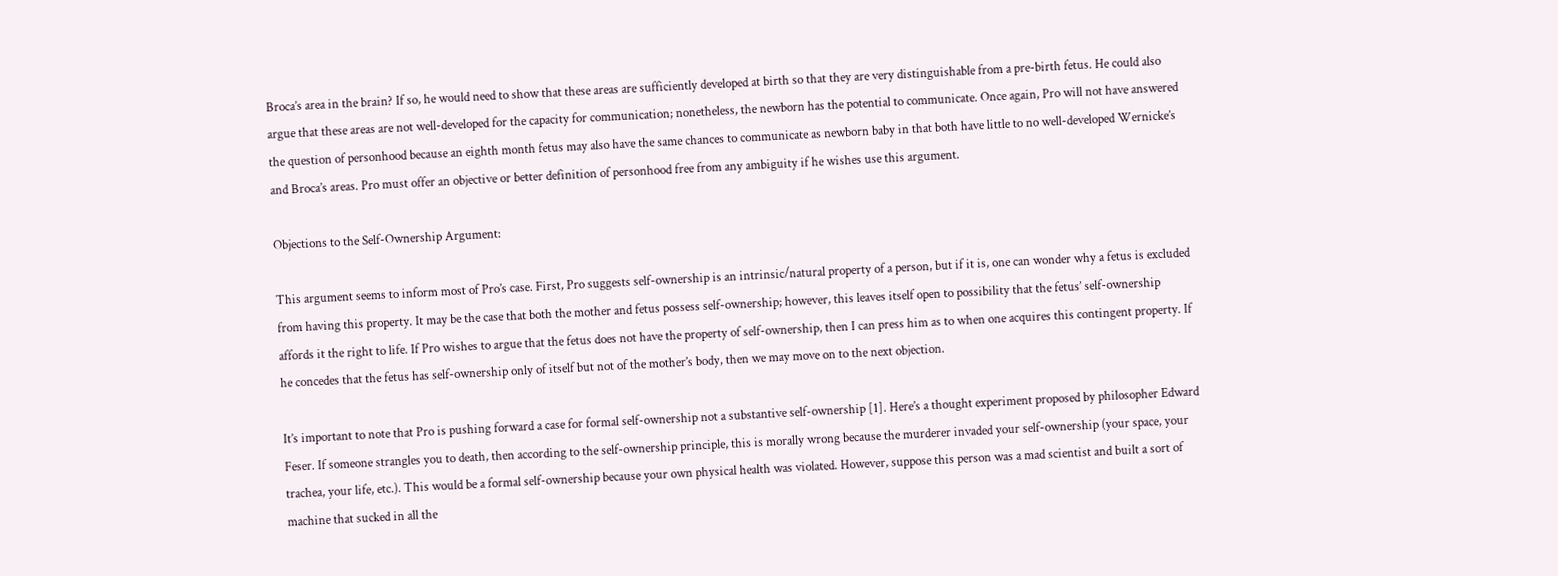Broca’s area in the brain? If so, he would need to show that these areas are sufficiently developed at birth so that they are very distinguishable from a pre-birth fetus. He could also argue that these areas are not well-developed for the capacity for communication; nonetheless, the newborn has the potential to communicate. Once again, Pro will not have answered the question of personhood because an eighth month fetus may also have the same chances to communicate as newborn baby in that both have little to no well-developed Wernicke’s and Broca’s areas. Pro must offer an objective or better definition of personhood free from any ambiguity if he wishes use this argument.

Objections to the Self-Ownership Argument:

This argument seems to inform most of Pro’s case. First, Pro suggests self-ownership is an intrinsic/natural property of a person, but if it is, one can wonder why a fetus is excluded from having this property. It may be the case that both the mother and fetus possess self-ownership; however, this leaves itself open to possibility that the fetus’ self-ownership affords it the right to life. If Pro wishes to argue that the fetus does not have the property of self-ownership, then I can press him as to when one acquires this contingent property. If he concedes that the fetus has self-ownership only of itself but not of the mother’s body, then we may move on to the next objection.

It’s important to note that Pro is pushing forward a case for formal self-ownership not a substantive self-ownership [1]. Here’s a thought experiment proposed by philosopher Edward Feser. If someone strangles you to death, then according to the self-ownership principle, this is morally wrong because the murderer invaded your self-ownership (your space, your trachea, your life, etc.). This would be a formal self-ownership because your own physical health was violated. However, suppose this person was a mad scientist and built a sort of machine that sucked in all the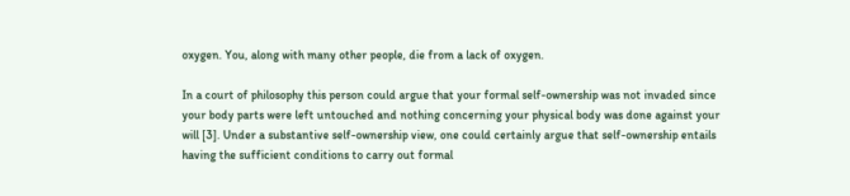oxygen. You, along with many other people, die from a lack of oxygen.

In a court of philosophy this person could argue that your formal self-ownership was not invaded since your body parts were left untouched and nothing concerning your physical body was done against your will [3]. Under a substantive self-ownership view, one could certainly argue that self-ownership entails having the sufficient conditions to carry out formal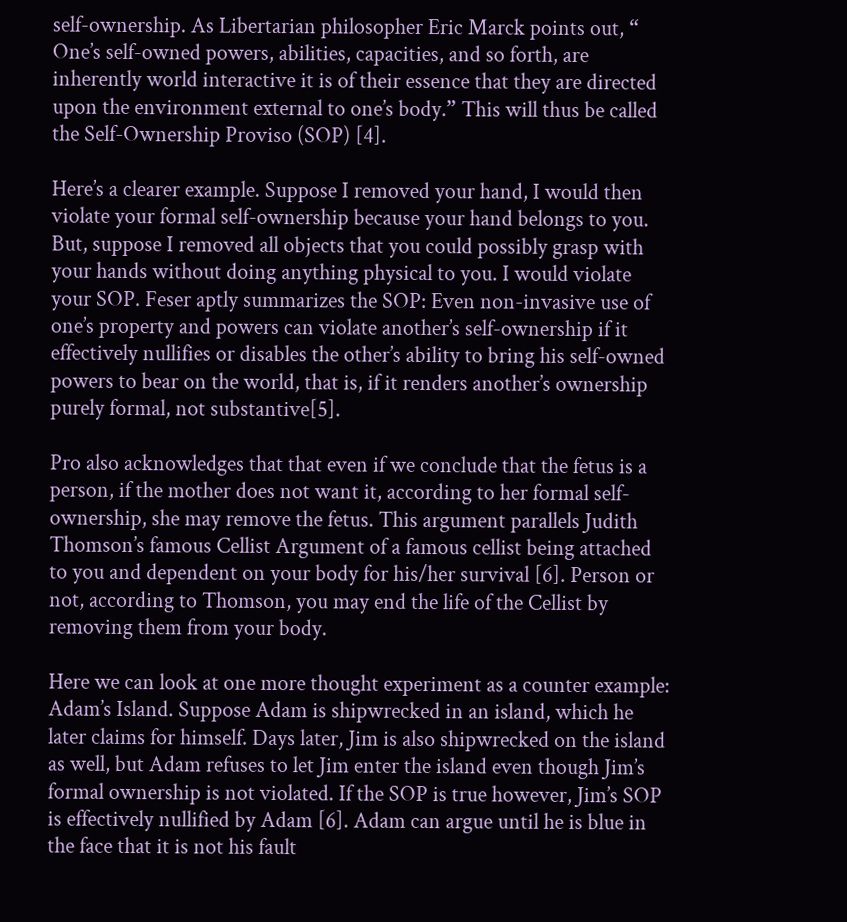self-ownership. As Libertarian philosopher Eric Marck points out, “
One’s self-owned powers, abilities, capacities, and so forth, are inherently world interactive it is of their essence that they are directed upon the environment external to one’s body.” This will thus be called the Self-Ownership Proviso (SOP) [4].

Here’s a clearer example. Suppose I removed your hand, I would then violate your formal self-ownership because your hand belongs to you. But, suppose I removed all objects that you could possibly grasp with your hands without doing anything physical to you. I would violate your SOP. Feser aptly summarizes the SOP: Even non-invasive use of one’s property and powers can violate another’s self-ownership if it effectively nullifies or disables the other’s ability to bring his self-owned powers to bear on the world, that is, if it renders another’s ownership purely formal, not substantive[5].

Pro also acknowledges that that even if we conclude that the fetus is a person, if the mother does not want it, according to her formal self-ownership, she may remove the fetus. This argument parallels Judith Thomson’s famous Cellist Argument of a famous cellist being attached to you and dependent on your body for his/her survival [6]. Person or not, according to Thomson, you may end the life of the Cellist by removing them from your body.

Here we can look at one more thought experiment as a counter example: Adam’s Island. Suppose Adam is shipwrecked in an island, which he later claims for himself. Days later, Jim is also shipwrecked on the island as well, but Adam refuses to let Jim enter the island even though Jim’s formal ownership is not violated. If the SOP is true however, Jim’s SOP is effectively nullified by Adam [6]. Adam can argue until he is blue in the face that it is not his fault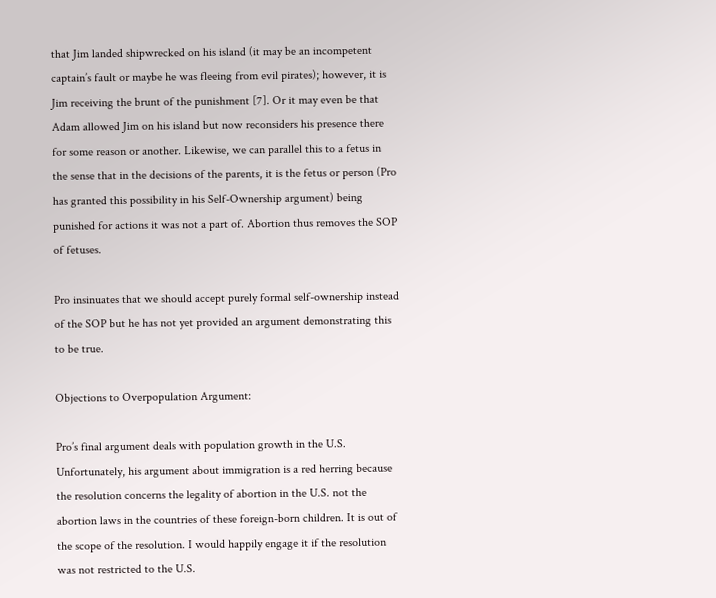that Jim landed shipwrecked on his island (it may be an incompetent captain’s fault or maybe he was fleeing from evil pirates); however, it is Jim receiving the brunt of the punishment [7]. Or it may even be that Adam allowed Jim on his island but now reconsiders his presence there for some reason or another. Likewise, we can parallel this to a fetus in the sense that in the decisions of the parents, it is the fetus or person (Pro has granted this possibility in his Self-Ownership argument) being punished for actions it was not a part of. Abortion thus removes the SOP of fetuses.

Pro insinuates that we should accept purely formal self-ownership instead of the SOP but he has not yet provided an argument demonstrating this to be true.

Objections to Overpopulation Argument:

Pro’s final argument deals with population growth in the U.S. Unfortunately, his argument about immigration is a red herring because the resolution concerns the legality of abortion in the U.S. not the abortion laws in the countries of these foreign-born children. It is out of the scope of the resolution. I would happily engage it if the resolution was not restricted to the U.S.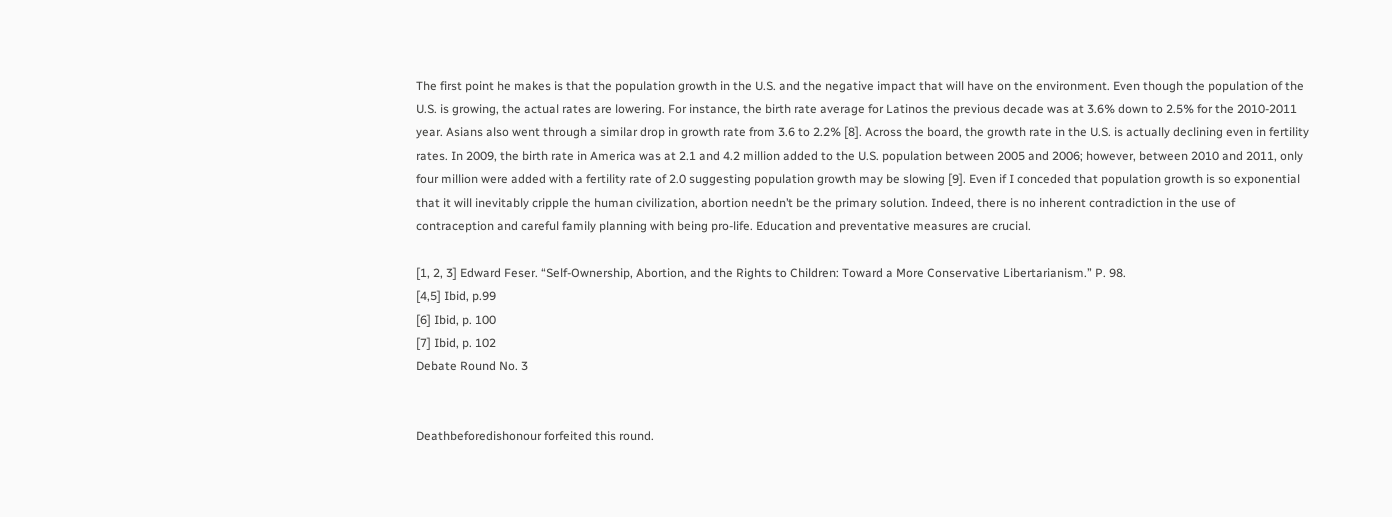The first point he makes is that the population growth in the U.S. and the negative impact that will have on the environment. Even though the population of the U.S. is growing, the actual rates are lowering. For instance, the birth rate average for Latinos the previous decade was at 3.6% down to 2.5% for the 2010-2011 year. Asians also went through a similar drop in growth rate from 3.6 to 2.2% [8]. Across the board, the growth rate in the U.S. is actually declining even in fertility rates. In 2009, the birth rate in America was at 2.1 and 4.2 million added to the U.S. population between 2005 and 2006; however, between 2010 and 2011, only four million were added with a fertility rate of 2.0 suggesting population growth may be slowing [9]. Even if I conceded that population growth is so exponential that it will inevitably cripple the human civilization, abortion needn’t be the primary solution. Indeed, there is no inherent contradiction in the use of contraception and careful family planning with being pro-life. Education and preventative measures are crucial.

[1, 2, 3] Edward Feser. “Self-Ownership, Abortion, and the Rights to Children: Toward a More Conservative Libertarianism.” P. 98.
[4,5] Ibid, p.99
[6] Ibid, p. 100
[7] Ibid, p. 102
Debate Round No. 3


Deathbeforedishonour forfeited this round.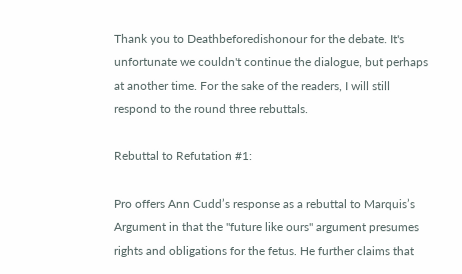Thank you to Deathbeforedishonour for the debate. It's unfortunate we couldn't continue the dialogue, but perhaps at another time. For the sake of the readers, I will still respond to the round three rebuttals.

Rebuttal to Refutation #1:

Pro offers Ann Cudd’s response as a rebuttal to Marquis’s Argument in that the "future like ours" argument presumes rights and obligations for the fetus. He further claims that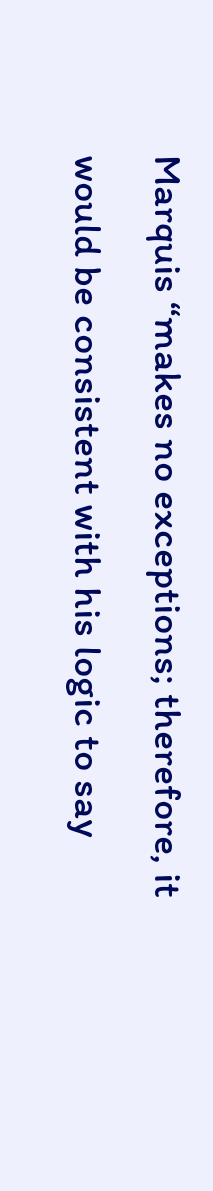Marquis “makes no exceptions; therefore, it would be consistent with his logic to say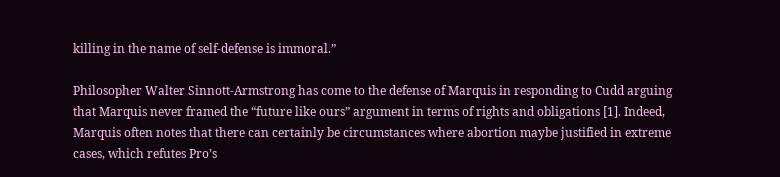killing in the name of self-defense is immoral.”

Philosopher Walter Sinnott-Armstrong has come to the defense of Marquis in responding to Cudd arguing that Marquis never framed the “future like ours” argument in terms of rights and obligations [1]. Indeed, Marquis often notes that there can certainly be circumstances where abortion maybe justified in extreme cases, which refutes Pro’s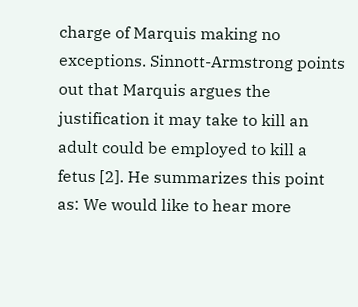charge of Marquis making no exceptions. Sinnott-Armstrong points out that Marquis argues the justification it may take to kill an adult could be employed to kill a fetus [2]. He summarizes this point as: We would like to hear more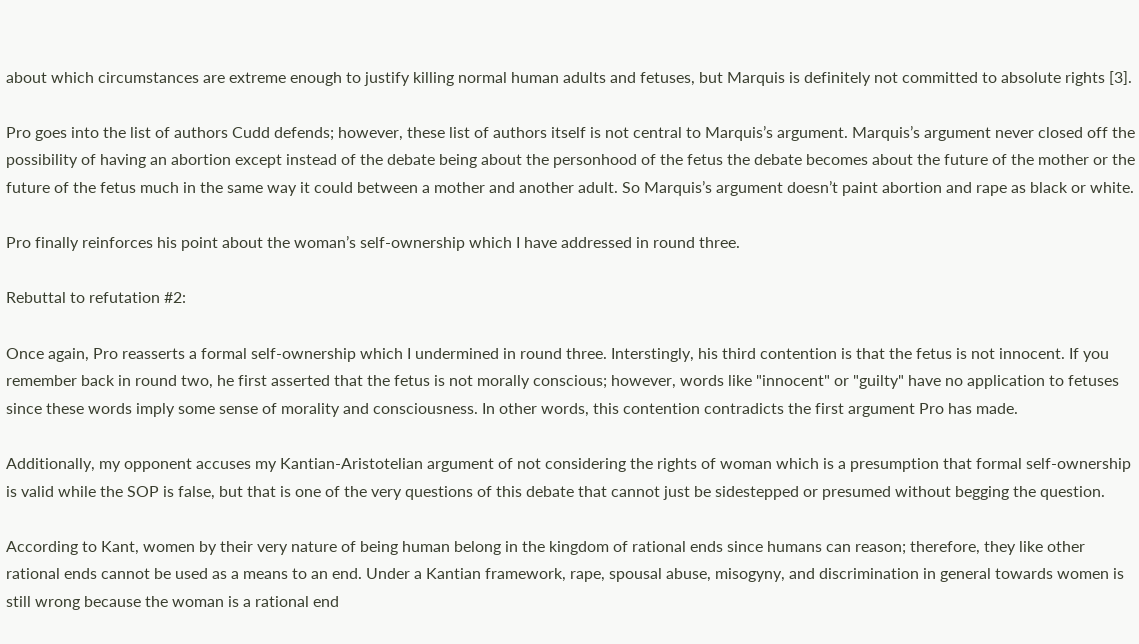about which circumstances are extreme enough to justify killing normal human adults and fetuses, but Marquis is definitely not committed to absolute rights [3].

Pro goes into the list of authors Cudd defends; however, these list of authors itself is not central to Marquis’s argument. Marquis’s argument never closed off the possibility of having an abortion except instead of the debate being about the personhood of the fetus the debate becomes about the future of the mother or the future of the fetus much in the same way it could between a mother and another adult. So Marquis’s argument doesn’t paint abortion and rape as black or white.

Pro finally reinforces his point about the woman’s self-ownership which I have addressed in round three.

Rebuttal to refutation #2:

Once again, Pro reasserts a formal self-ownership which I undermined in round three. Interstingly, his third contention is that the fetus is not innocent. If you remember back in round two, he first asserted that the fetus is not morally conscious; however, words like "innocent" or "guilty" have no application to fetuses since these words imply some sense of morality and consciousness. In other words, this contention contradicts the first argument Pro has made.

Additionally, my opponent accuses my Kantian-Aristotelian argument of not considering the rights of woman which is a presumption that formal self-ownership is valid while the SOP is false, but that is one of the very questions of this debate that cannot just be sidestepped or presumed without begging the question.

According to Kant, women by their very nature of being human belong in the kingdom of rational ends since humans can reason; therefore, they like other rational ends cannot be used as a means to an end. Under a Kantian framework, rape, spousal abuse, misogyny, and discrimination in general towards women is still wrong because the woman is a rational end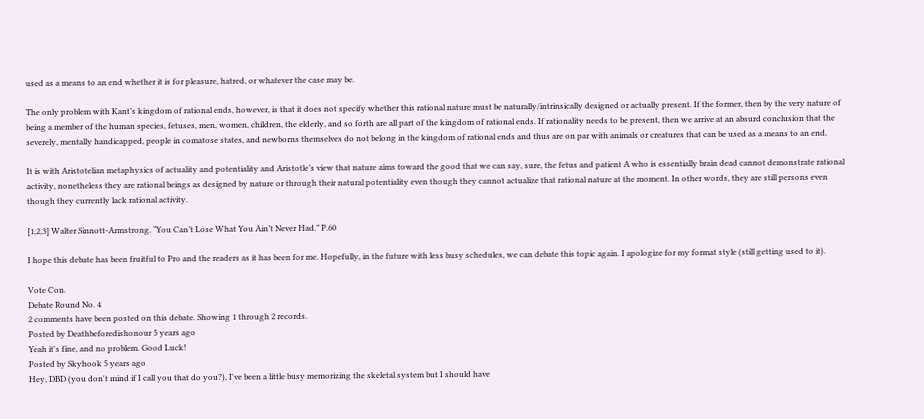used as a means to an end whether it is for pleasure, hatred, or whatever the case may be.

The only problem with Kant’s kingdom of rational ends, however, is that it does not specify whether this rational nature must be naturally/intrinsically designed or actually present. If the former, then by the very nature of being a member of the human species, fetuses, men, women, children, the elderly, and so forth are all part of the kingdom of rational ends. If rationality needs to be present, then we arrive at an absurd conclusion that the severely, mentally handicapped, people in comatose states, and newborns themselves do not belong in the kingdom of rational ends and thus are on par with animals or creatures that can be used as a means to an end.

It is with Aristotelian metaphysics of actuality and potentiality and Aristotle’s view that nature aims toward the good that we can say, sure, the fetus and patient A who is essentially brain dead cannot demonstrate rational activity, nonetheless they are rational beings as designed by nature or through their natural potentiality even though they cannot actualize that rational nature at the moment. In other words, they are still persons even though they currently lack rational activity.

[1,2,3] Walter Sinnott-Armstrong. “You Can’t Lose What You Ain’t Never Had.” P.60

I hope this debate has been fruitful to Pro and the readers as it has been for me. Hopefully, in the future with less busy schedules, we can debate this topic again. I apologize for my format style (still getting used to it).

Vote Con.
Debate Round No. 4
2 comments have been posted on this debate. Showing 1 through 2 records.
Posted by Deathbeforedishonour 5 years ago
Yeah it's fine, and no problem. Good Luck!
Posted by Skyhook 5 years ago
Hey, DBD (you don't mind if I call you that do you?), I've been a little busy memorizing the skeletal system but I should have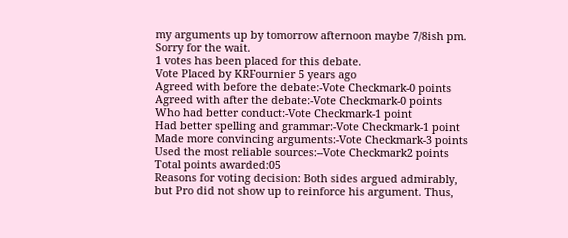my arguments up by tomorrow afternoon maybe 7/8ish pm. Sorry for the wait.
1 votes has been placed for this debate.
Vote Placed by KRFournier 5 years ago
Agreed with before the debate:-Vote Checkmark-0 points
Agreed with after the debate:-Vote Checkmark-0 points
Who had better conduct:-Vote Checkmark-1 point
Had better spelling and grammar:-Vote Checkmark-1 point
Made more convincing arguments:-Vote Checkmark-3 points
Used the most reliable sources:--Vote Checkmark2 points
Total points awarded:05
Reasons for voting decision: Both sides argued admirably, but Pro did not show up to reinforce his argument. Thus,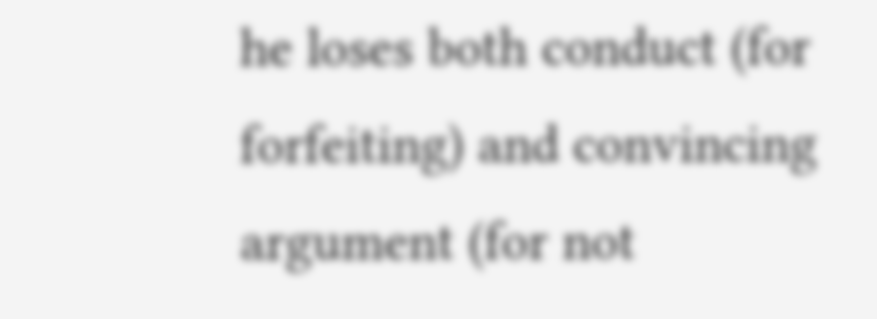he loses both conduct (for forfeiting) and convincing argument (for not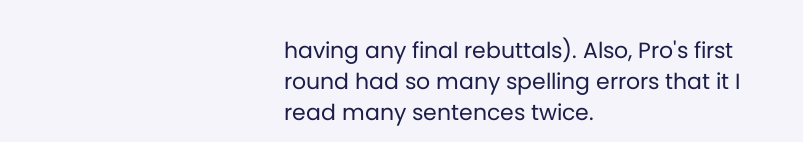having any final rebuttals). Also, Pro's first round had so many spelling errors that it I read many sentences twice.